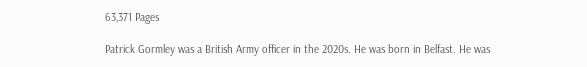63,371 Pages

Patrick Gormley was a British Army officer in the 2020s. He was born in Belfast. He was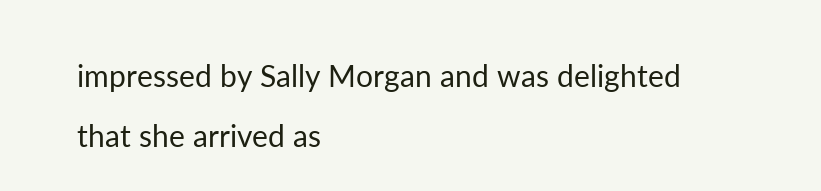impressed by Sally Morgan and was delighted that she arrived as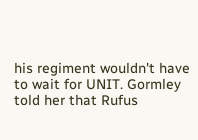his regiment wouldn't have to wait for UNIT. Gormley told her that Rufus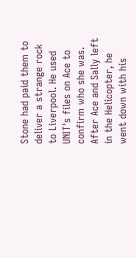Stone had paid them to deliver a strange rock to Liverpool. He used UNIT's files on Ace to confirm who she was. After Ace and Sally left in the Helicopter, he went down with his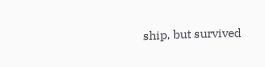ship, but survived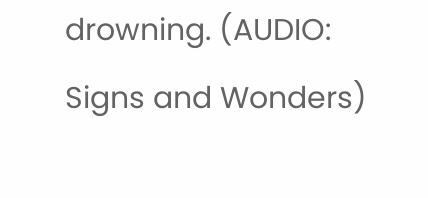drowning. (AUDIO: Signs and Wonders)